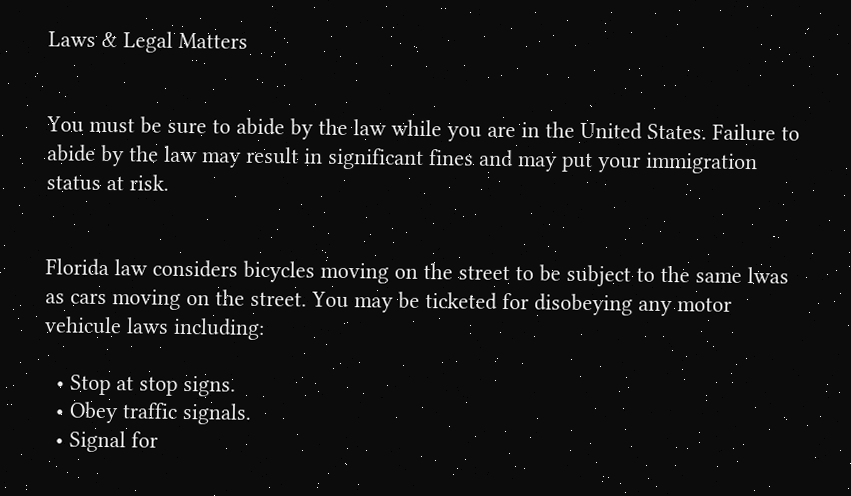Laws & Legal Matters


You must be sure to abide by the law while you are in the United States. Failure to abide by the law may result in significant fines and may put your immigration status at risk.


Florida law considers bicycles moving on the street to be subject to the same lwas as cars moving on the street. You may be ticketed for disobeying any motor vehicule laws including:

  • Stop at stop signs.
  • Obey traffic signals.
  • Signal for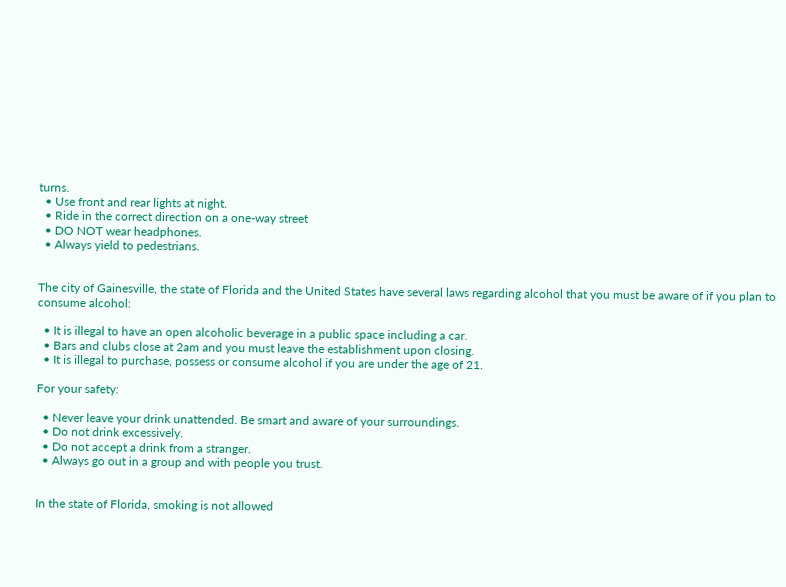turns.
  • Use front and rear lights at night.
  • Ride in the correct direction on a one-way street
  • DO NOT wear headphones.
  • Always yield to pedestrians.


The city of Gainesville, the state of Florida and the United States have several laws regarding alcohol that you must be aware of if you plan to consume alcohol:

  • It is illegal to have an open alcoholic beverage in a public space including a car.
  • Bars and clubs close at 2am and you must leave the establishment upon closing.
  • It is illegal to purchase, possess or consume alcohol if you are under the age of 21.

For your safety:

  • Never leave your drink unattended. Be smart and aware of your surroundings.
  • Do not drink excessively.
  • Do not accept a drink from a stranger.
  • Always go out in a group and with people you trust.


In the state of Florida, smoking is not allowed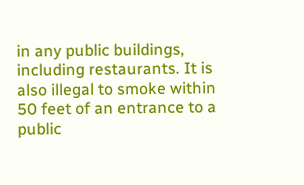in any public buildings, including restaurants. It is also illegal to smoke within 50 feet of an entrance to a public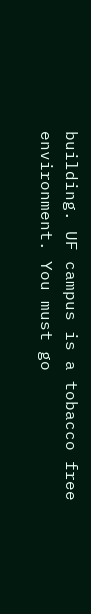building. UF campus is a tobacco free environment. You must go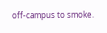off-campus to smoke.